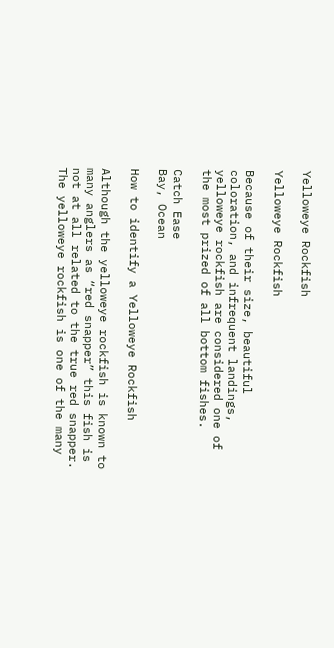Yelloweye Rockfish

Yelloweye Rockfish

Because of their size, beautiful coloration, and infrequent landings, yelloweye rockfish are considered one of the most prized of all bottom fishes.

Catch Ease
Bay, Ocean

How to identify a Yelloweye Rockfish

Although the yelloweye rockfish is known to many anglers as “red snapper” this fish is not at all related to the true red snapper. The yelloweye rockfish is one of the many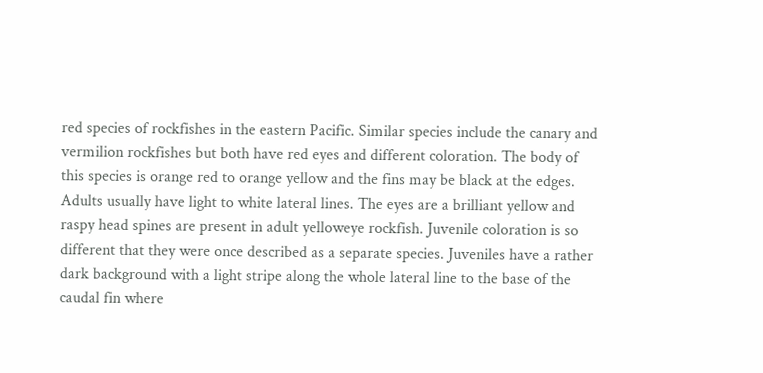red species of rockfishes in the eastern Pacific. Similar species include the canary and vermilion rockfishes but both have red eyes and different coloration. The body of this species is orange red to orange yellow and the fins may be black at the edges. Adults usually have light to white lateral lines. The eyes are a brilliant yellow and raspy head spines are present in adult yelloweye rockfish. Juvenile coloration is so different that they were once described as a separate species. Juveniles have a rather dark background with a light stripe along the whole lateral line to the base of the caudal fin where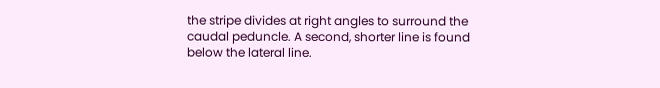the stripe divides at right angles to surround the caudal peduncle. A second, shorter line is found below the lateral line.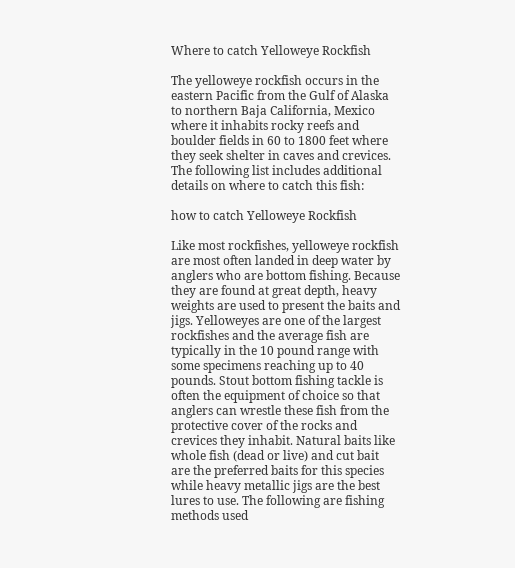Where to catch Yelloweye Rockfish

The yelloweye rockfish occurs in the eastern Pacific from the Gulf of Alaska to northern Baja California, Mexico where it inhabits rocky reefs and boulder fields in 60 to 1800 feet where they seek shelter in caves and crevices. The following list includes additional details on where to catch this fish:

how to catch Yelloweye Rockfish

Like most rockfishes, yelloweye rockfish are most often landed in deep water by anglers who are bottom fishing. Because they are found at great depth, heavy weights are used to present the baits and jigs. Yelloweyes are one of the largest rockfishes and the average fish are typically in the 10 pound range with some specimens reaching up to 40 pounds. Stout bottom fishing tackle is often the equipment of choice so that anglers can wrestle these fish from the protective cover of the rocks and crevices they inhabit. Natural baits like whole fish (dead or live) and cut bait are the preferred baits for this species while heavy metallic jigs are the best lures to use. The following are fishing methods used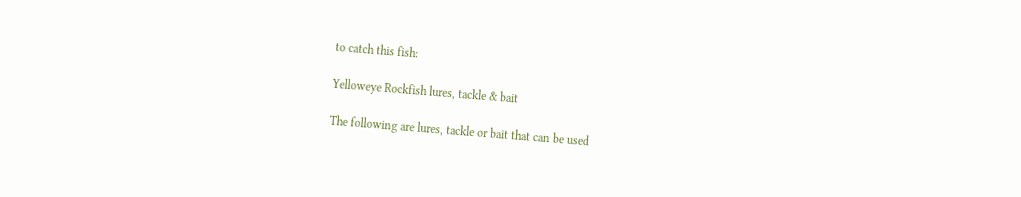to catch this fish:

Yelloweye Rockfish lures, tackle & bait

The following are lures, tackle or bait that can be used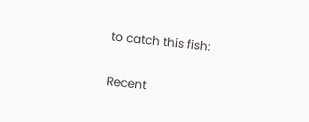to catch this fish:

Recent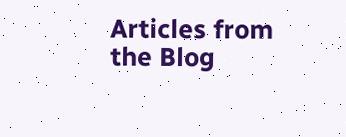Articles from the Blog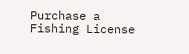Purchase a Fishing License